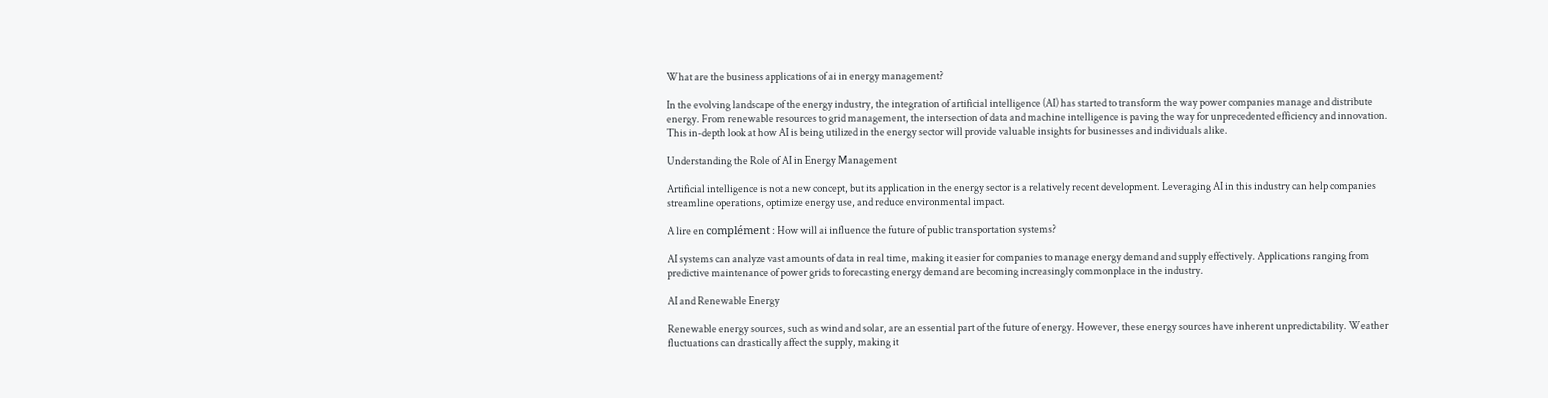What are the business applications of ai in energy management?

In the evolving landscape of the energy industry, the integration of artificial intelligence (AI) has started to transform the way power companies manage and distribute energy. From renewable resources to grid management, the intersection of data and machine intelligence is paving the way for unprecedented efficiency and innovation. This in-depth look at how AI is being utilized in the energy sector will provide valuable insights for businesses and individuals alike.

Understanding the Role of AI in Energy Management

Artificial intelligence is not a new concept, but its application in the energy sector is a relatively recent development. Leveraging AI in this industry can help companies streamline operations, optimize energy use, and reduce environmental impact.

A lire en complément : How will ai influence the future of public transportation systems?

AI systems can analyze vast amounts of data in real time, making it easier for companies to manage energy demand and supply effectively. Applications ranging from predictive maintenance of power grids to forecasting energy demand are becoming increasingly commonplace in the industry.

AI and Renewable Energy

Renewable energy sources, such as wind and solar, are an essential part of the future of energy. However, these energy sources have inherent unpredictability. Weather fluctuations can drastically affect the supply, making it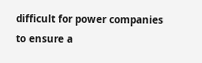difficult for power companies to ensure a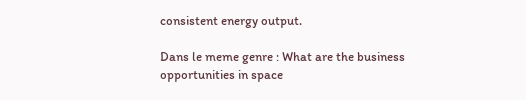consistent energy output.

Dans le meme genre : What are the business opportunities in space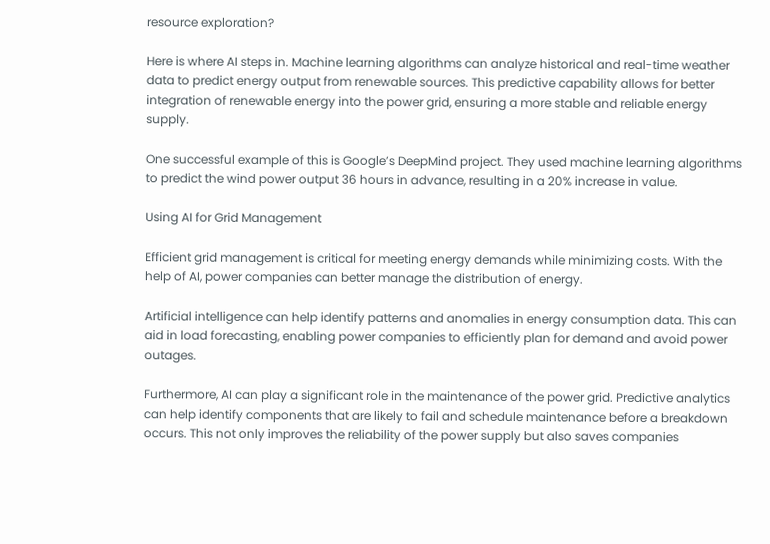resource exploration?

Here is where AI steps in. Machine learning algorithms can analyze historical and real-time weather data to predict energy output from renewable sources. This predictive capability allows for better integration of renewable energy into the power grid, ensuring a more stable and reliable energy supply.

One successful example of this is Google’s DeepMind project. They used machine learning algorithms to predict the wind power output 36 hours in advance, resulting in a 20% increase in value.

Using AI for Grid Management

Efficient grid management is critical for meeting energy demands while minimizing costs. With the help of AI, power companies can better manage the distribution of energy.

Artificial intelligence can help identify patterns and anomalies in energy consumption data. This can aid in load forecasting, enabling power companies to efficiently plan for demand and avoid power outages.

Furthermore, AI can play a significant role in the maintenance of the power grid. Predictive analytics can help identify components that are likely to fail and schedule maintenance before a breakdown occurs. This not only improves the reliability of the power supply but also saves companies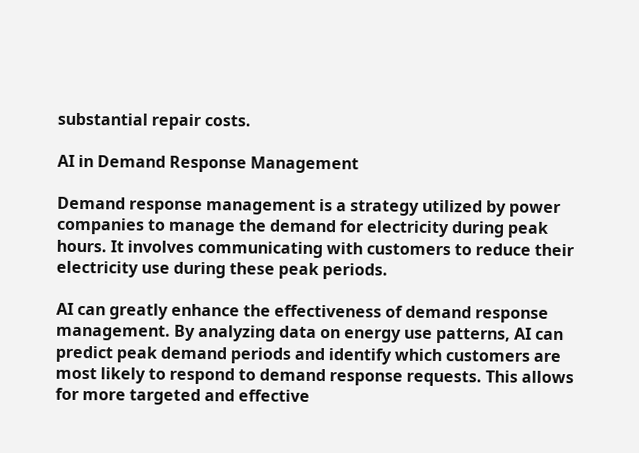substantial repair costs.

AI in Demand Response Management

Demand response management is a strategy utilized by power companies to manage the demand for electricity during peak hours. It involves communicating with customers to reduce their electricity use during these peak periods.

AI can greatly enhance the effectiveness of demand response management. By analyzing data on energy use patterns, AI can predict peak demand periods and identify which customers are most likely to respond to demand response requests. This allows for more targeted and effective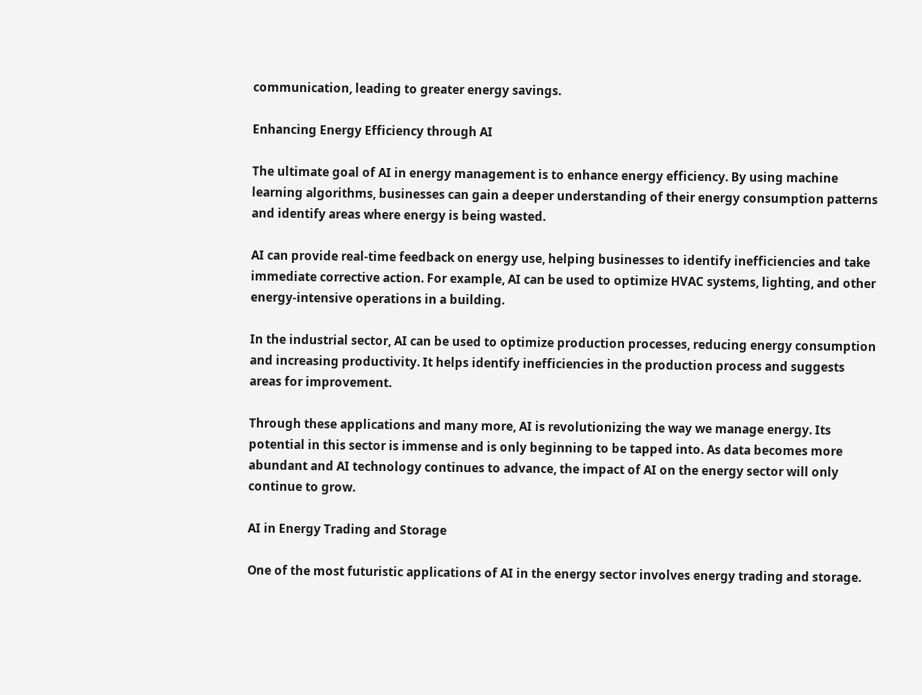communication, leading to greater energy savings.

Enhancing Energy Efficiency through AI

The ultimate goal of AI in energy management is to enhance energy efficiency. By using machine learning algorithms, businesses can gain a deeper understanding of their energy consumption patterns and identify areas where energy is being wasted.

AI can provide real-time feedback on energy use, helping businesses to identify inefficiencies and take immediate corrective action. For example, AI can be used to optimize HVAC systems, lighting, and other energy-intensive operations in a building.

In the industrial sector, AI can be used to optimize production processes, reducing energy consumption and increasing productivity. It helps identify inefficiencies in the production process and suggests areas for improvement.

Through these applications and many more, AI is revolutionizing the way we manage energy. Its potential in this sector is immense and is only beginning to be tapped into. As data becomes more abundant and AI technology continues to advance, the impact of AI on the energy sector will only continue to grow.

AI in Energy Trading and Storage

One of the most futuristic applications of AI in the energy sector involves energy trading and storage.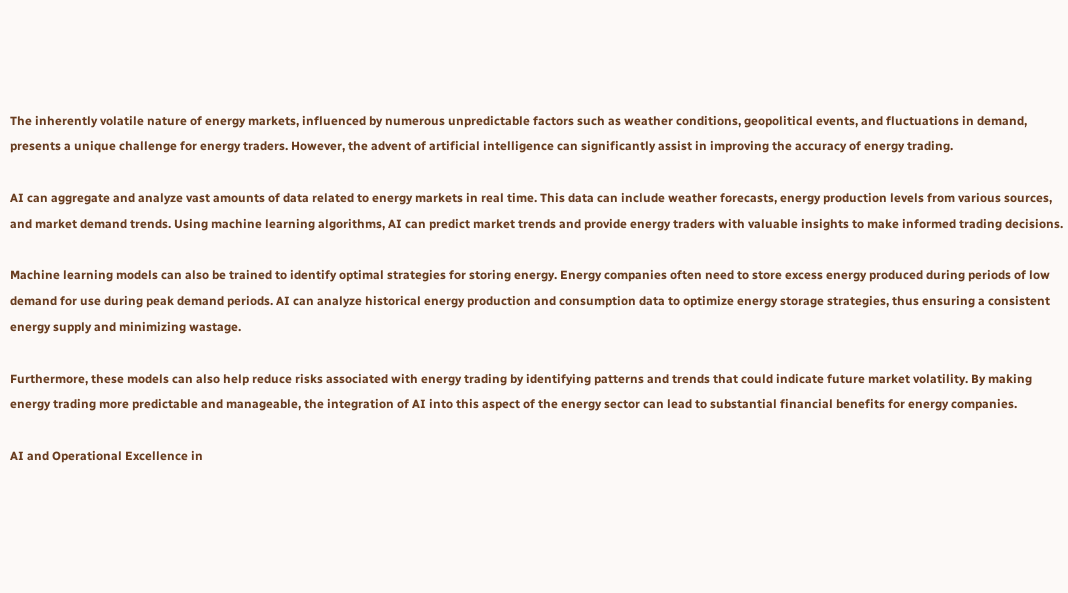The inherently volatile nature of energy markets, influenced by numerous unpredictable factors such as weather conditions, geopolitical events, and fluctuations in demand, presents a unique challenge for energy traders. However, the advent of artificial intelligence can significantly assist in improving the accuracy of energy trading.

AI can aggregate and analyze vast amounts of data related to energy markets in real time. This data can include weather forecasts, energy production levels from various sources, and market demand trends. Using machine learning algorithms, AI can predict market trends and provide energy traders with valuable insights to make informed trading decisions.

Machine learning models can also be trained to identify optimal strategies for storing energy. Energy companies often need to store excess energy produced during periods of low demand for use during peak demand periods. AI can analyze historical energy production and consumption data to optimize energy storage strategies, thus ensuring a consistent energy supply and minimizing wastage.

Furthermore, these models can also help reduce risks associated with energy trading by identifying patterns and trends that could indicate future market volatility. By making energy trading more predictable and manageable, the integration of AI into this aspect of the energy sector can lead to substantial financial benefits for energy companies.

AI and Operational Excellence in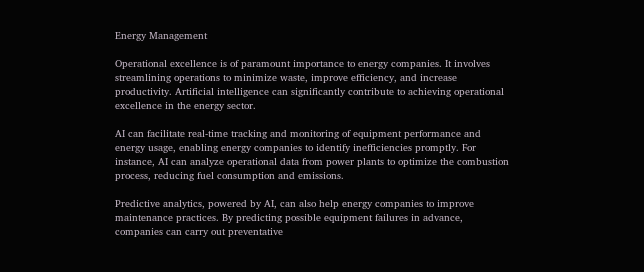Energy Management

Operational excellence is of paramount importance to energy companies. It involves streamlining operations to minimize waste, improve efficiency, and increase productivity. Artificial intelligence can significantly contribute to achieving operational excellence in the energy sector.

AI can facilitate real-time tracking and monitoring of equipment performance and energy usage, enabling energy companies to identify inefficiencies promptly. For instance, AI can analyze operational data from power plants to optimize the combustion process, reducing fuel consumption and emissions.

Predictive analytics, powered by AI, can also help energy companies to improve maintenance practices. By predicting possible equipment failures in advance, companies can carry out preventative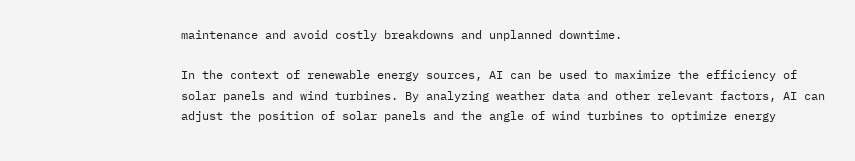maintenance and avoid costly breakdowns and unplanned downtime.

In the context of renewable energy sources, AI can be used to maximize the efficiency of solar panels and wind turbines. By analyzing weather data and other relevant factors, AI can adjust the position of solar panels and the angle of wind turbines to optimize energy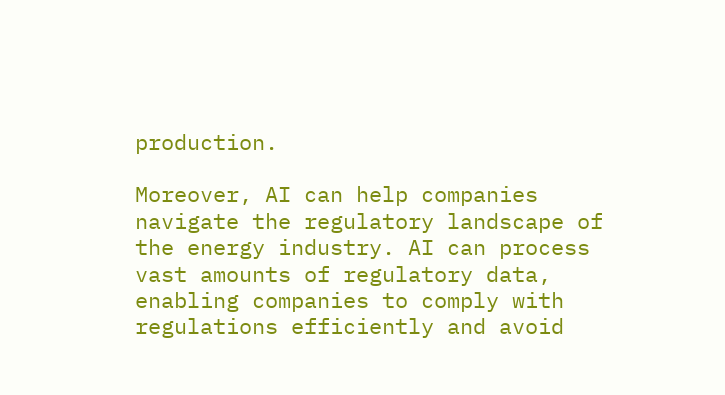production.

Moreover, AI can help companies navigate the regulatory landscape of the energy industry. AI can process vast amounts of regulatory data, enabling companies to comply with regulations efficiently and avoid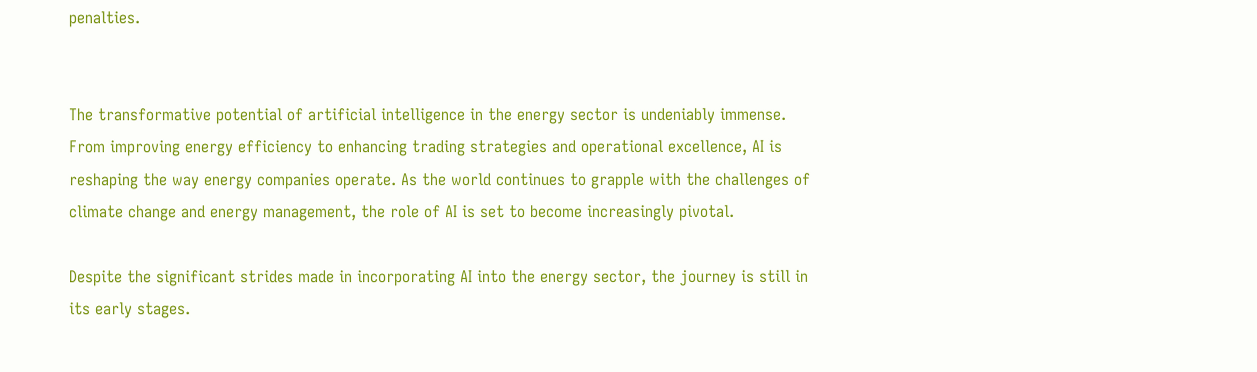penalties.


The transformative potential of artificial intelligence in the energy sector is undeniably immense. From improving energy efficiency to enhancing trading strategies and operational excellence, AI is reshaping the way energy companies operate. As the world continues to grapple with the challenges of climate change and energy management, the role of AI is set to become increasingly pivotal.

Despite the significant strides made in incorporating AI into the energy sector, the journey is still in its early stages.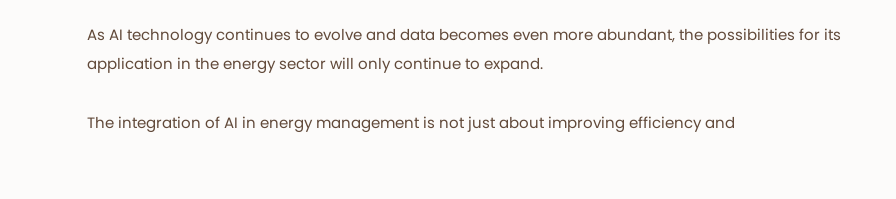As AI technology continues to evolve and data becomes even more abundant, the possibilities for its application in the energy sector will only continue to expand.

The integration of AI in energy management is not just about improving efficiency and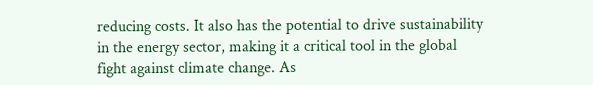reducing costs. It also has the potential to drive sustainability in the energy sector, making it a critical tool in the global fight against climate change. As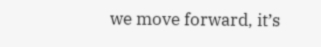we move forward, it’s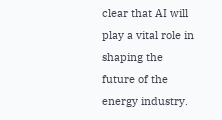clear that AI will play a vital role in shaping the future of the energy industry.